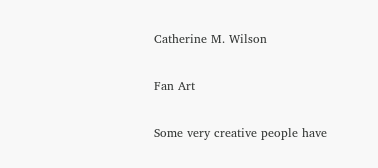Catherine M. Wilson

Fan Art

Some very creative people have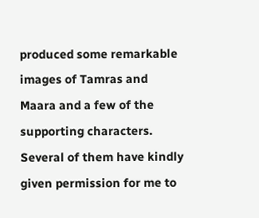produced some remarkable images of Tamras and Maara and a few of the supporting characters. Several of them have kindly given permission for me to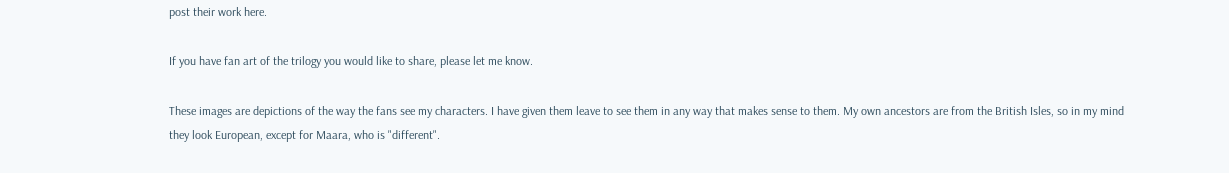post their work here.

If you have fan art of the trilogy you would like to share, please let me know.

These images are depictions of the way the fans see my characters. I have given them leave to see them in any way that makes sense to them. My own ancestors are from the British Isles, so in my mind they look European, except for Maara, who is "different".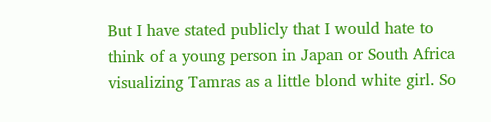But I have stated publicly that I would hate to think of a young person in Japan or South Africa visualizing Tamras as a little blond white girl. So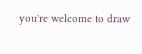you're welcome to draw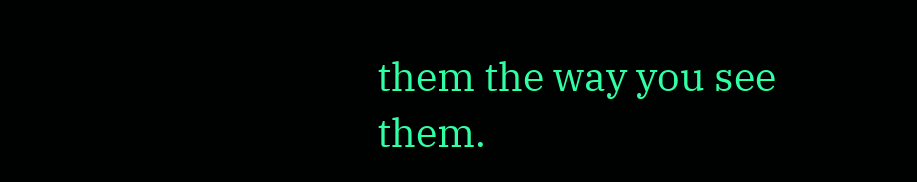them the way you see them.